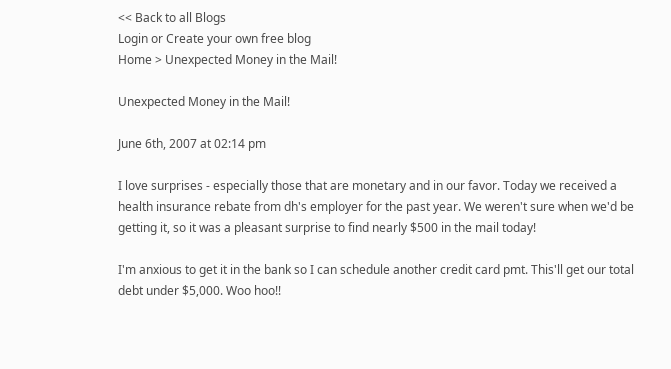<< Back to all Blogs
Login or Create your own free blog
Home > Unexpected Money in the Mail!

Unexpected Money in the Mail!

June 6th, 2007 at 02:14 pm

I love surprises - especially those that are monetary and in our favor. Today we received a health insurance rebate from dh's employer for the past year. We weren't sure when we'd be getting it, so it was a pleasant surprise to find nearly $500 in the mail today!

I'm anxious to get it in the bank so I can schedule another credit card pmt. This'll get our total debt under $5,000. Woo hoo!!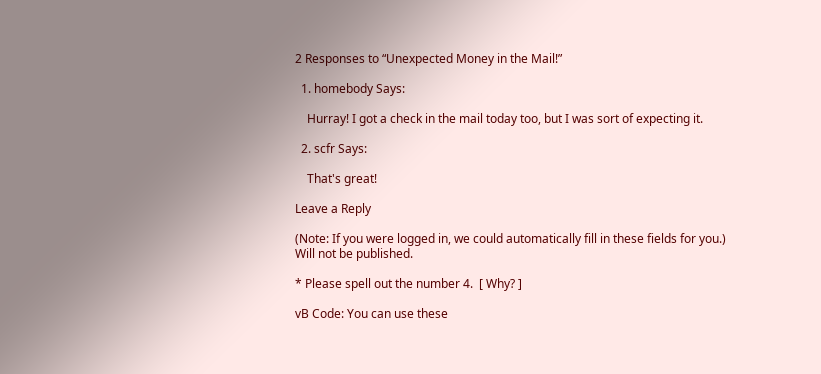2 Responses to “Unexpected Money in the Mail!”

  1. homebody Says:

    Hurray! I got a check in the mail today too, but I was sort of expecting it.

  2. scfr Says:

    That's great!

Leave a Reply

(Note: If you were logged in, we could automatically fill in these fields for you.)
Will not be published.

* Please spell out the number 4.  [ Why? ]

vB Code: You can use these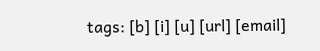tags: [b] [i] [u] [url] [email]